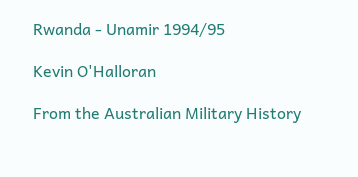Rwanda - Unamir 1994/95

Kevin O'Halloran

From the Australian Military History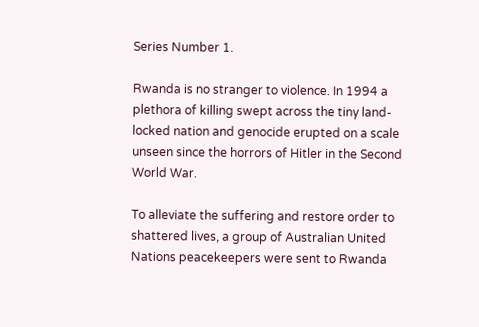Series Number 1.

Rwanda is no stranger to violence. In 1994 a plethora of killing swept across the tiny land-locked nation and genocide erupted on a scale unseen since the horrors of Hitler in the Second World War.

To alleviate the suffering and restore order to shattered lives, a group of Australian United Nations peacekeepers were sent to Rwanda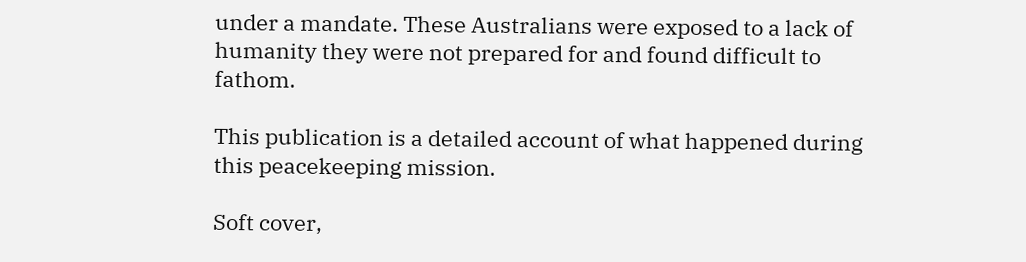under a mandate. These Australians were exposed to a lack of humanity they were not prepared for and found difficult to fathom.

This publication is a detailed account of what happened during this peacekeeping mission.

Soft cover,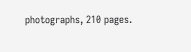photographs, 210 pages.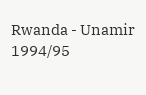Rwanda - Unamir 1994/95